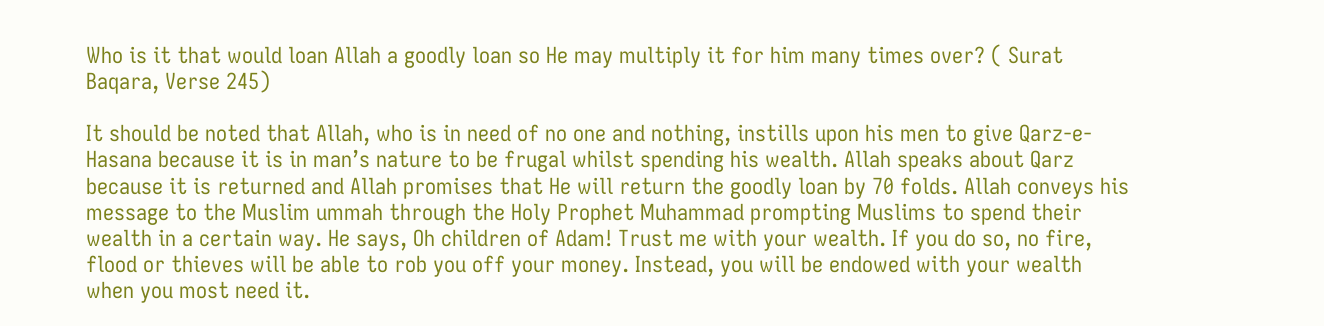Who is it that would loan Allah a goodly loan so He may multiply it for him many times over? ( Surat Baqara, Verse 245)

It should be noted that Allah, who is in need of no one and nothing, instills upon his men to give Qarz-e-Hasana because it is in man’s nature to be frugal whilst spending his wealth. Allah speaks about Qarz because it is returned and Allah promises that He will return the goodly loan by 70 folds. Allah conveys his message to the Muslim ummah through the Holy Prophet Muhammad prompting Muslims to spend their wealth in a certain way. He says, Oh children of Adam! Trust me with your wealth. If you do so, no fire, flood or thieves will be able to rob you off your money. Instead, you will be endowed with your wealth when you most need it.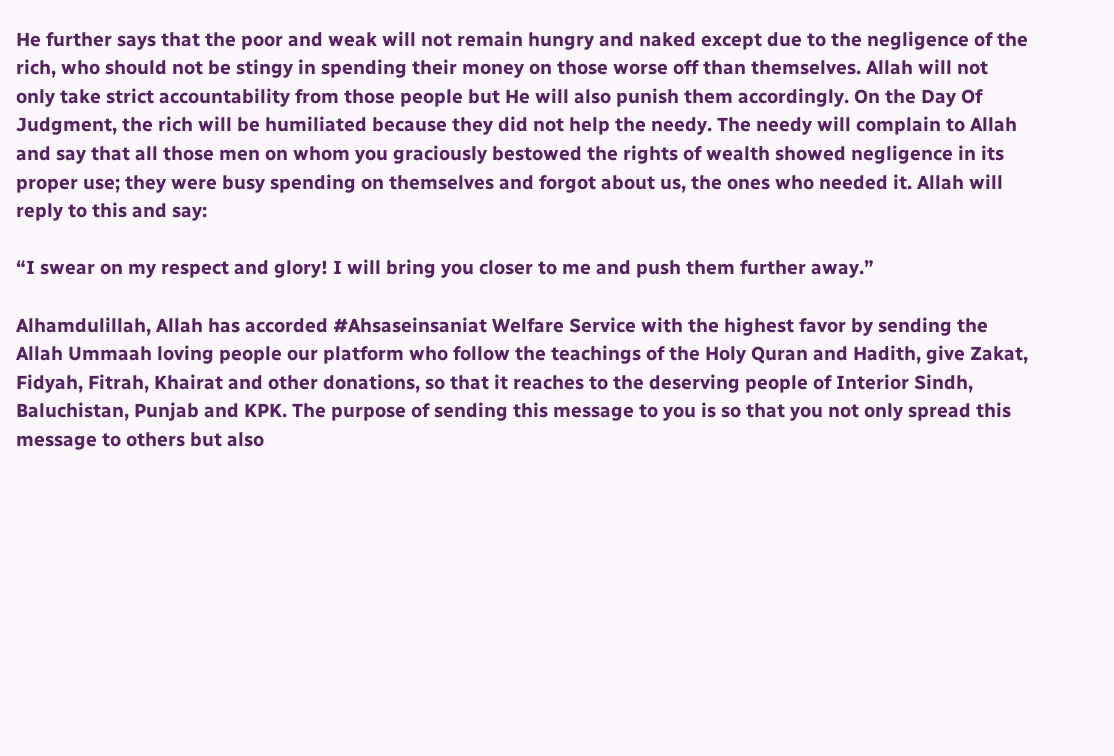He further says that the poor and weak will not remain hungry and naked except due to the negligence of the rich, who should not be stingy in spending their money on those worse off than themselves. Allah will not only take strict accountability from those people but He will also punish them accordingly. On the Day Of Judgment, the rich will be humiliated because they did not help the needy. The needy will complain to Allah and say that all those men on whom you graciously bestowed the rights of wealth showed negligence in its proper use; they were busy spending on themselves and forgot about us, the ones who needed it. Allah will reply to this and say:

“I swear on my respect and glory! I will bring you closer to me and push them further away.”

Alhamdulillah, Allah has accorded #Ahsaseinsaniat Welfare Service with the highest favor by sending the Allah Ummaah loving people our platform who follow the teachings of the Holy Quran and Hadith, give Zakat, Fidyah, Fitrah, Khairat and other donations, so that it reaches to the deserving people of Interior Sindh, Baluchistan, Punjab and KPK. The purpose of sending this message to you is so that you not only spread this message to others but also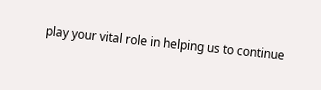play your vital role in helping us to continue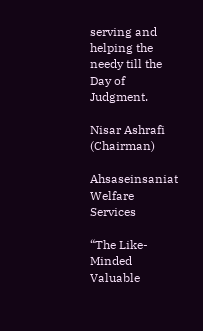serving and helping the needy till the Day of Judgment.

Nisar Ashrafi (Chairman)

Ahsaseinsaniat Welfare Services

“The Like-Minded Valuable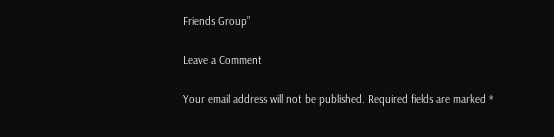Friends Group”

Leave a Comment

Your email address will not be published. Required fields are marked *